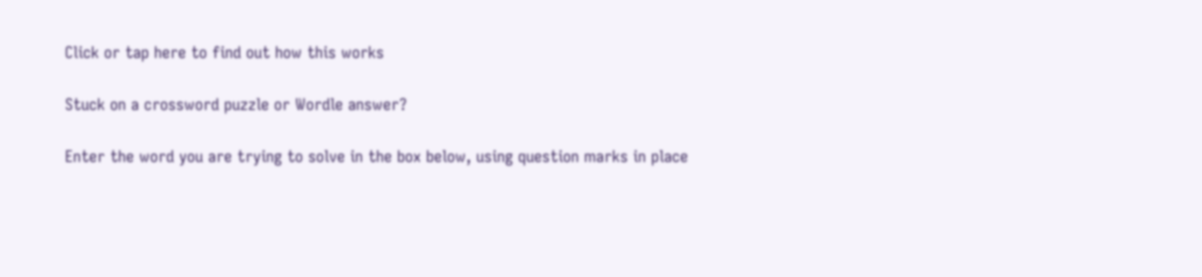Click or tap here to find out how this works

Stuck on a crossword puzzle or Wordle answer?

Enter the word you are trying to solve in the box below, using question marks in place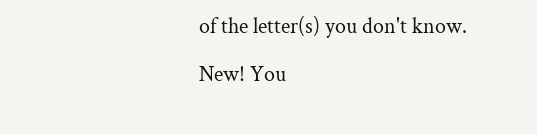of the letter(s) you don't know.

New! You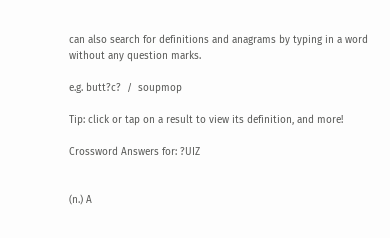can also search for definitions and anagrams by typing in a word without any question marks.

e.g. butt?c?  /  soupmop

Tip: click or tap on a result to view its definition, and more!

Crossword Answers for: ?UIZ


(n.) A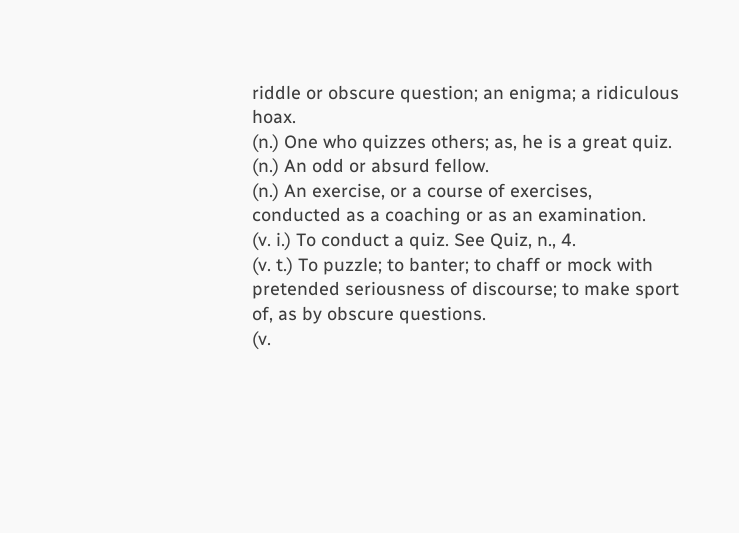riddle or obscure question; an enigma; a ridiculous hoax.
(n.) One who quizzes others; as, he is a great quiz.
(n.) An odd or absurd fellow.
(n.) An exercise, or a course of exercises, conducted as a coaching or as an examination.
(v. i.) To conduct a quiz. See Quiz, n., 4.
(v. t.) To puzzle; to banter; to chaff or mock with pretended seriousness of discourse; to make sport of, as by obscure questions.
(v.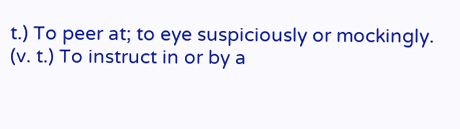t.) To peer at; to eye suspiciously or mockingly.
(v. t.) To instruct in or by a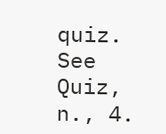quiz. See Quiz, n., 4.